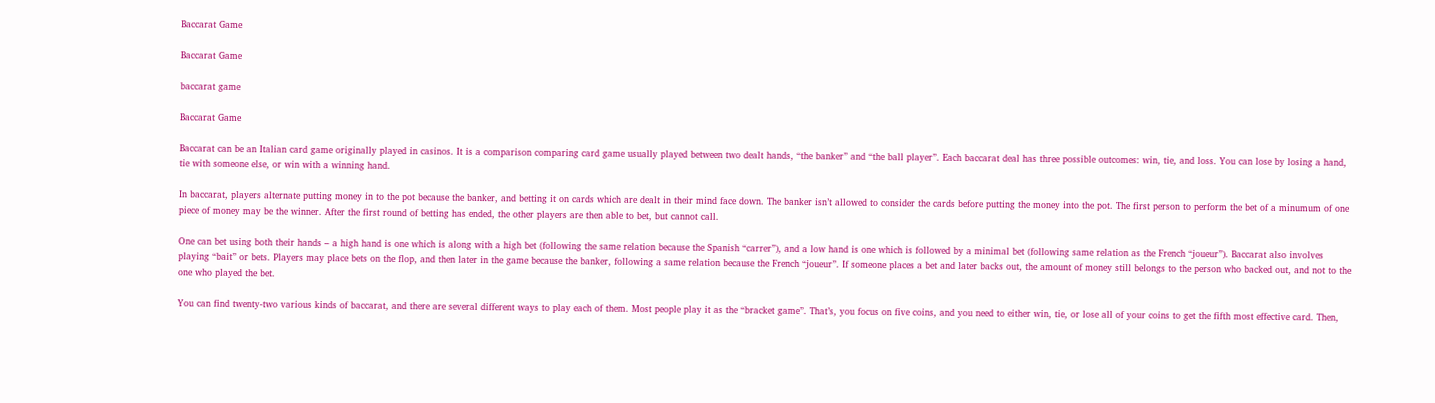Baccarat Game

Baccarat Game

baccarat game

Baccarat Game

Baccarat can be an Italian card game originally played in casinos. It is a comparison comparing card game usually played between two dealt hands, “the banker” and “the ball player”. Each baccarat deal has three possible outcomes: win, tie, and loss. You can lose by losing a hand, tie with someone else, or win with a winning hand.

In baccarat, players alternate putting money in to the pot because the banker, and betting it on cards which are dealt in their mind face down. The banker isn’t allowed to consider the cards before putting the money into the pot. The first person to perform the bet of a minumum of one piece of money may be the winner. After the first round of betting has ended, the other players are then able to bet, but cannot call.

One can bet using both their hands – a high hand is one which is along with a high bet (following the same relation because the Spanish “carrer”), and a low hand is one which is followed by a minimal bet (following same relation as the French “joueur”). Baccarat also involves playing “bait” or bets. Players may place bets on the flop, and then later in the game because the banker, following a same relation because the French “joueur”. If someone places a bet and later backs out, the amount of money still belongs to the person who backed out, and not to the one who played the bet.

You can find twenty-two various kinds of baccarat, and there are several different ways to play each of them. Most people play it as the “bracket game”. That’s, you focus on five coins, and you need to either win, tie, or lose all of your coins to get the fifth most effective card. Then,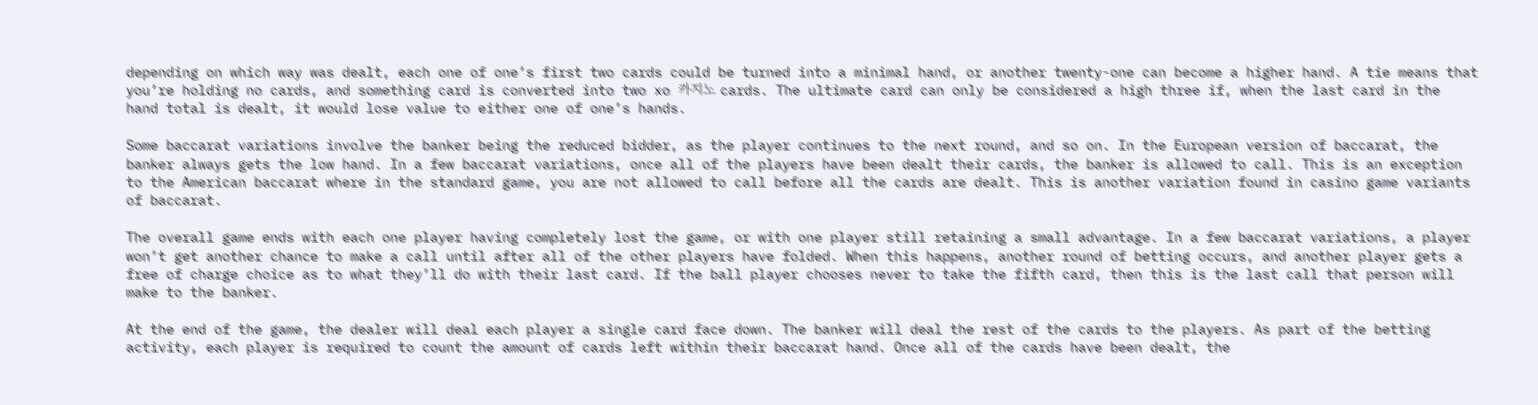depending on which way was dealt, each one of one’s first two cards could be turned into a minimal hand, or another twenty-one can become a higher hand. A tie means that you’re holding no cards, and something card is converted into two xo 카지노 cards. The ultimate card can only be considered a high three if, when the last card in the hand total is dealt, it would lose value to either one of one’s hands.

Some baccarat variations involve the banker being the reduced bidder, as the player continues to the next round, and so on. In the European version of baccarat, the banker always gets the low hand. In a few baccarat variations, once all of the players have been dealt their cards, the banker is allowed to call. This is an exception to the American baccarat where in the standard game, you are not allowed to call before all the cards are dealt. This is another variation found in casino game variants of baccarat.

The overall game ends with each one player having completely lost the game, or with one player still retaining a small advantage. In a few baccarat variations, a player won’t get another chance to make a call until after all of the other players have folded. When this happens, another round of betting occurs, and another player gets a free of charge choice as to what they’ll do with their last card. If the ball player chooses never to take the fifth card, then this is the last call that person will make to the banker.

At the end of the game, the dealer will deal each player a single card face down. The banker will deal the rest of the cards to the players. As part of the betting activity, each player is required to count the amount of cards left within their baccarat hand. Once all of the cards have been dealt, the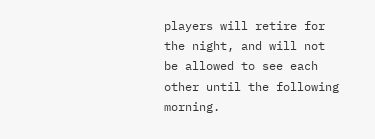players will retire for the night, and will not be allowed to see each other until the following morning.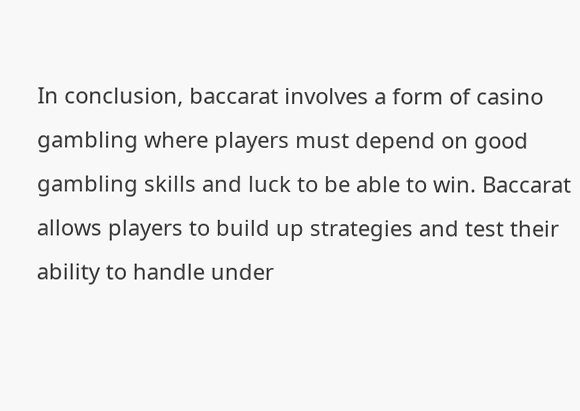In conclusion, baccarat involves a form of casino gambling where players must depend on good gambling skills and luck to be able to win. Baccarat allows players to build up strategies and test their ability to handle under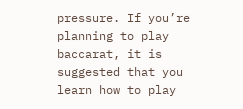pressure. If you’re planning to play baccarat, it is suggested that you learn how to play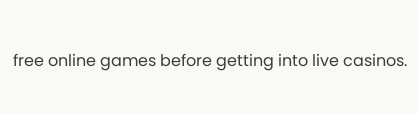free online games before getting into live casinos.